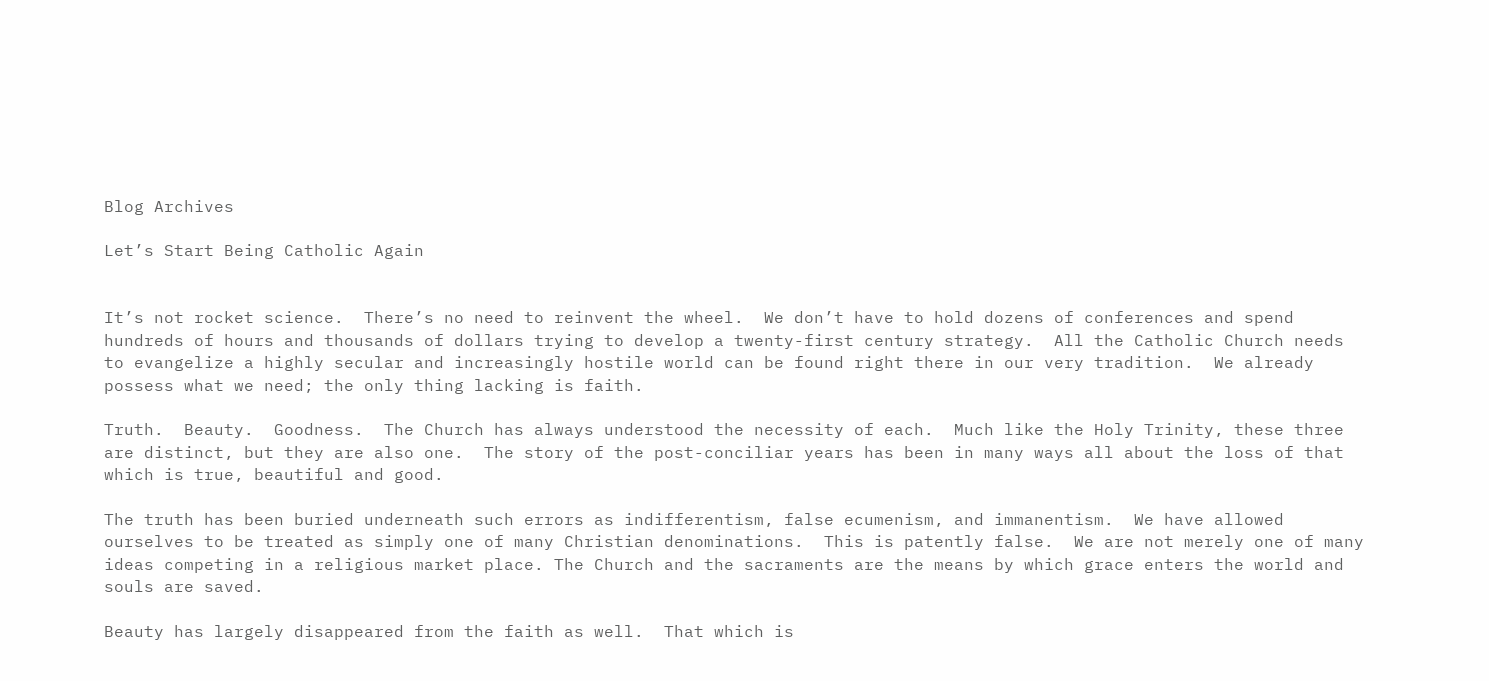Blog Archives

Let’s Start Being Catholic Again


It’s not rocket science.  There’s no need to reinvent the wheel.  We don’t have to hold dozens of conferences and spend hundreds of hours and thousands of dollars trying to develop a twenty-first century strategy.  All the Catholic Church needs to evangelize a highly secular and increasingly hostile world can be found right there in our very tradition.  We already possess what we need; the only thing lacking is faith.

Truth.  Beauty.  Goodness.  The Church has always understood the necessity of each.  Much like the Holy Trinity, these three are distinct, but they are also one.  The story of the post-conciliar years has been in many ways all about the loss of that which is true, beautiful and good.

The truth has been buried underneath such errors as indifferentism, false ecumenism, and immanentism.  We have allowed ourselves to be treated as simply one of many Christian denominations.  This is patently false.  We are not merely one of many ideas competing in a religious market place. The Church and the sacraments are the means by which grace enters the world and souls are saved.

Beauty has largely disappeared from the faith as well.  That which is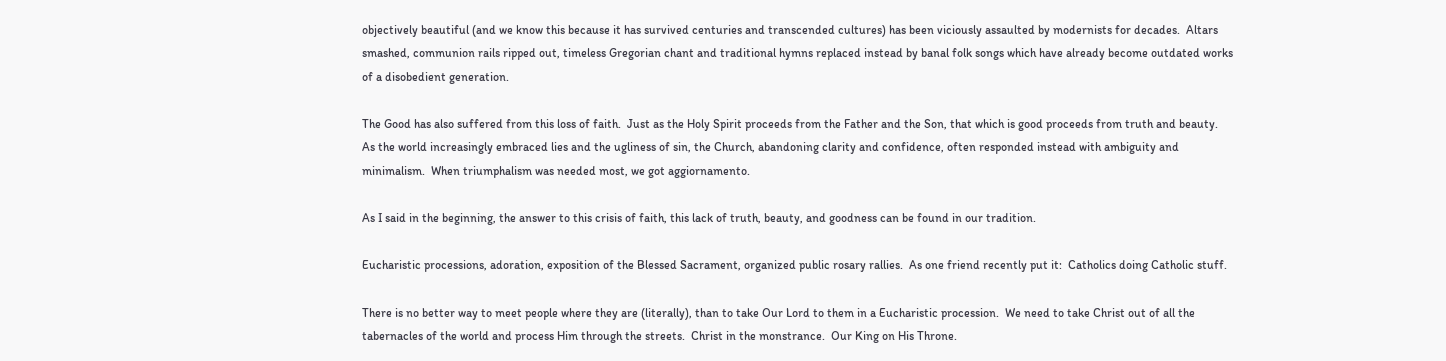objectively beautiful (and we know this because it has survived centuries and transcended cultures) has been viciously assaulted by modernists for decades.  Altars smashed, communion rails ripped out, timeless Gregorian chant and traditional hymns replaced instead by banal folk songs which have already become outdated works of a disobedient generation.

The Good has also suffered from this loss of faith.  Just as the Holy Spirit proceeds from the Father and the Son, that which is good proceeds from truth and beauty.  As the world increasingly embraced lies and the ugliness of sin, the Church, abandoning clarity and confidence, often responded instead with ambiguity and minimalism.  When triumphalism was needed most, we got aggiornamento.

As I said in the beginning, the answer to this crisis of faith, this lack of truth, beauty, and goodness can be found in our tradition.

Eucharistic processions, adoration, exposition of the Blessed Sacrament, organized public rosary rallies.  As one friend recently put it:  Catholics doing Catholic stuff.

There is no better way to meet people where they are (literally), than to take Our Lord to them in a Eucharistic procession.  We need to take Christ out of all the tabernacles of the world and process Him through the streets.  Christ in the monstrance.  Our King on His Throne.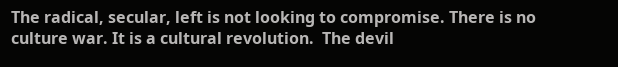The radical, secular, left is not looking to compromise. There is no culture war. It is a cultural revolution.  The devil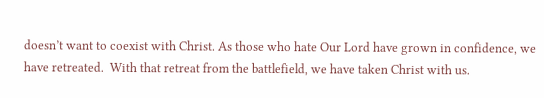doesn’t want to coexist with Christ. As those who hate Our Lord have grown in confidence, we have retreated.  With that retreat from the battlefield, we have taken Christ with us.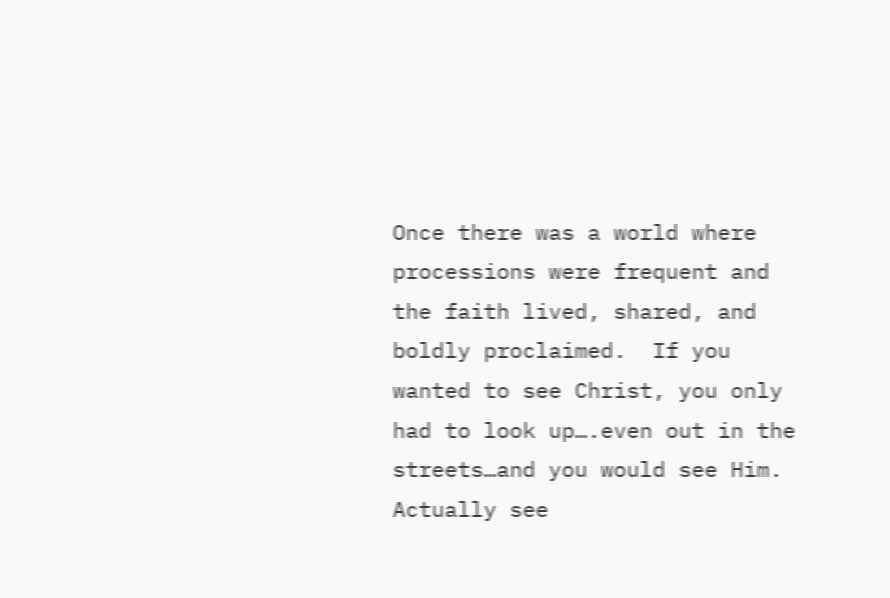Once there was a world where processions were frequent and the faith lived, shared, and boldly proclaimed.  If you wanted to see Christ, you only had to look up….even out in the streets…and you would see Him.  Actually see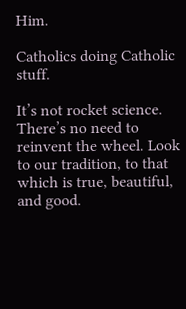Him.

Catholics doing Catholic stuff.

It’s not rocket science.  There’s no need to reinvent the wheel. Look to our tradition, to that which is true, beautiful, and good.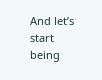And let’s start being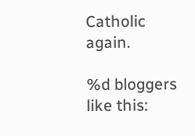Catholic again.

%d bloggers like this: